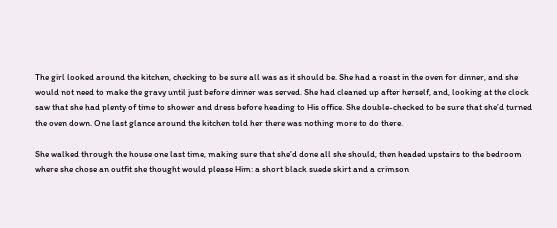The girl looked around the kitchen, checking to be sure all was as it should be. She had a roast in the oven for dinner, and she would not need to make the gravy until just before dinner was served. She had cleaned up after herself, and, looking at the clock saw that she had plenty of time to shower and dress before heading to His office. She double-checked to be sure that she’d turned the oven down. One last glance around the kitchen told her there was nothing more to do there.

She walked through the house one last time, making sure that she’d done all she should, then headed upstairs to the bedroom where she chose an outfit she thought would please Him: a short black suede skirt and a crimson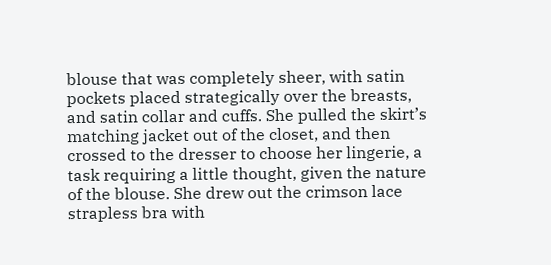blouse that was completely sheer, with satin pockets placed strategically over the breasts, and satin collar and cuffs. She pulled the skirt’s matching jacket out of the closet, and then crossed to the dresser to choose her lingerie, a task requiring a little thought, given the nature of the blouse. She drew out the crimson lace strapless bra with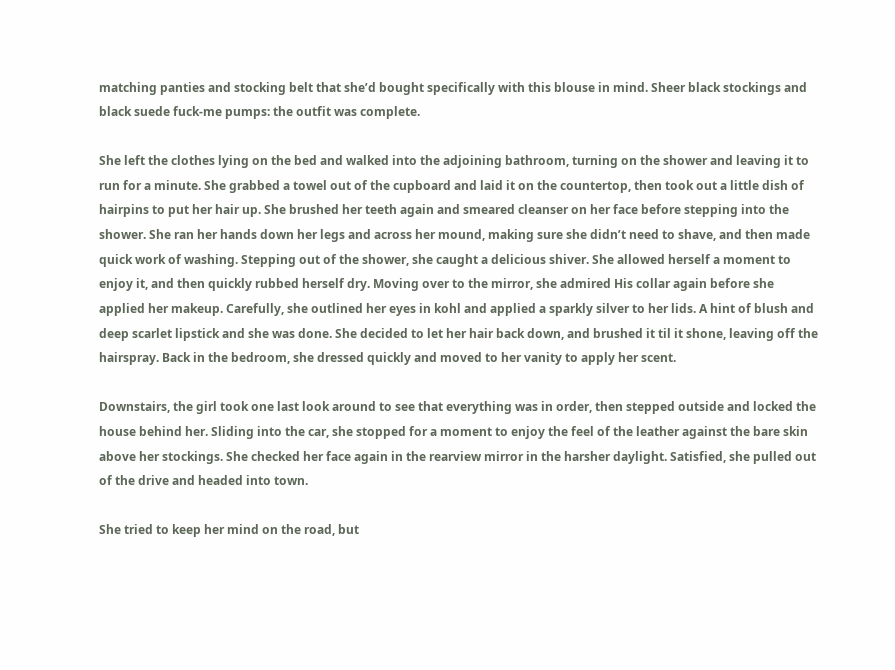matching panties and stocking belt that she’d bought specifically with this blouse in mind. Sheer black stockings and black suede fuck-me pumps: the outfit was complete.

She left the clothes lying on the bed and walked into the adjoining bathroom, turning on the shower and leaving it to run for a minute. She grabbed a towel out of the cupboard and laid it on the countertop, then took out a little dish of hairpins to put her hair up. She brushed her teeth again and smeared cleanser on her face before stepping into the shower. She ran her hands down her legs and across her mound, making sure she didn’t need to shave, and then made quick work of washing. Stepping out of the shower, she caught a delicious shiver. She allowed herself a moment to enjoy it, and then quickly rubbed herself dry. Moving over to the mirror, she admired His collar again before she applied her makeup. Carefully, she outlined her eyes in kohl and applied a sparkly silver to her lids. A hint of blush and deep scarlet lipstick and she was done. She decided to let her hair back down, and brushed it til it shone, leaving off the hairspray. Back in the bedroom, she dressed quickly and moved to her vanity to apply her scent.

Downstairs, the girl took one last look around to see that everything was in order, then stepped outside and locked the house behind her. Sliding into the car, she stopped for a moment to enjoy the feel of the leather against the bare skin above her stockings. She checked her face again in the rearview mirror in the harsher daylight. Satisfied, she pulled out of the drive and headed into town.

She tried to keep her mind on the road, but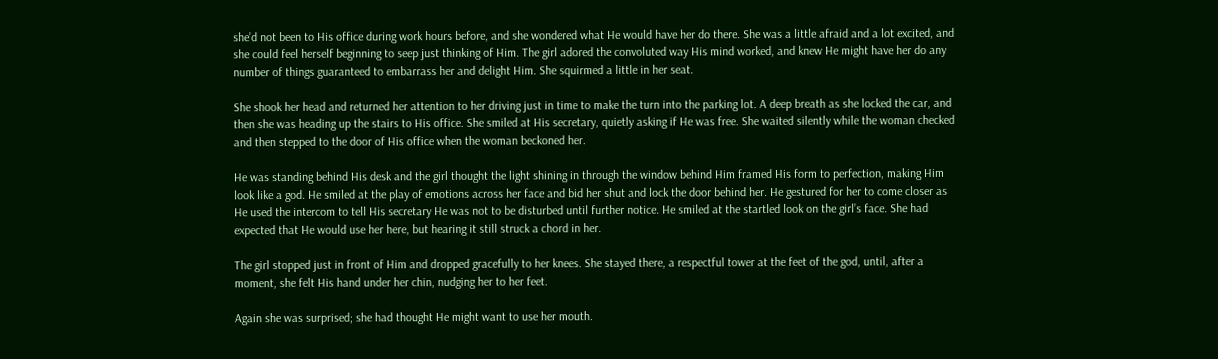she’d not been to His office during work hours before, and she wondered what He would have her do there. She was a little afraid and a lot excited, and she could feel herself beginning to seep just thinking of Him. The girl adored the convoluted way His mind worked, and knew He might have her do any number of things guaranteed to embarrass her and delight Him. She squirmed a little in her seat.

She shook her head and returned her attention to her driving just in time to make the turn into the parking lot. A deep breath as she locked the car, and then she was heading up the stairs to His office. She smiled at His secretary, quietly asking if He was free. She waited silently while the woman checked and then stepped to the door of His office when the woman beckoned her.

He was standing behind His desk and the girl thought the light shining in through the window behind Him framed His form to perfection, making Him look like a god. He smiled at the play of emotions across her face and bid her shut and lock the door behind her. He gestured for her to come closer as He used the intercom to tell His secretary He was not to be disturbed until further notice. He smiled at the startled look on the girl’s face. She had expected that He would use her here, but hearing it still struck a chord in her.

The girl stopped just in front of Him and dropped gracefully to her knees. She stayed there, a respectful tower at the feet of the god, until, after a moment, she felt His hand under her chin, nudging her to her feet.

Again she was surprised; she had thought He might want to use her mouth.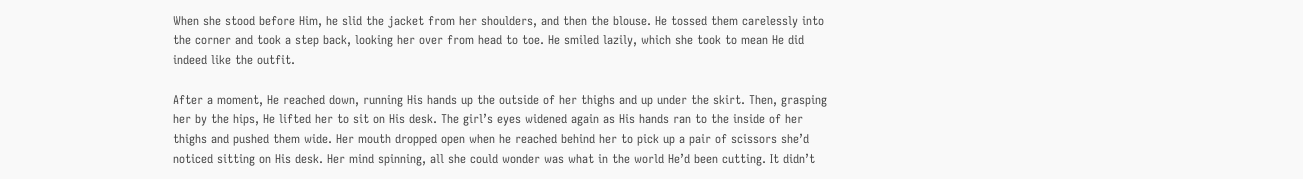When she stood before Him, he slid the jacket from her shoulders, and then the blouse. He tossed them carelessly into the corner and took a step back, looking her over from head to toe. He smiled lazily, which she took to mean He did indeed like the outfit.

After a moment, He reached down, running His hands up the outside of her thighs and up under the skirt. Then, grasping her by the hips, He lifted her to sit on His desk. The girl’s eyes widened again as His hands ran to the inside of her thighs and pushed them wide. Her mouth dropped open when he reached behind her to pick up a pair of scissors she’d noticed sitting on His desk. Her mind spinning, all she could wonder was what in the world He’d been cutting. It didn’t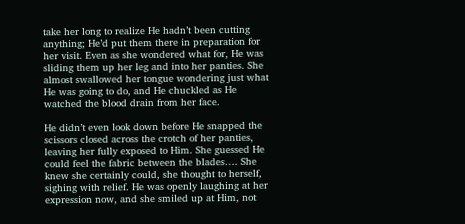take her long to realize He hadn’t been cutting anything; He’d put them there in preparation for her visit. Even as she wondered what for, He was sliding them up her leg and into her panties. She almost swallowed her tongue wondering just what He was going to do, and He chuckled as He watched the blood drain from her face.

He didn’t even look down before He snapped the scissors closed across the crotch of her panties, leaving her fully exposed to Him. She guessed He could feel the fabric between the blades…. She knew she certainly could, she thought to herself, sighing with relief. He was openly laughing at her expression now, and she smiled up at Him, not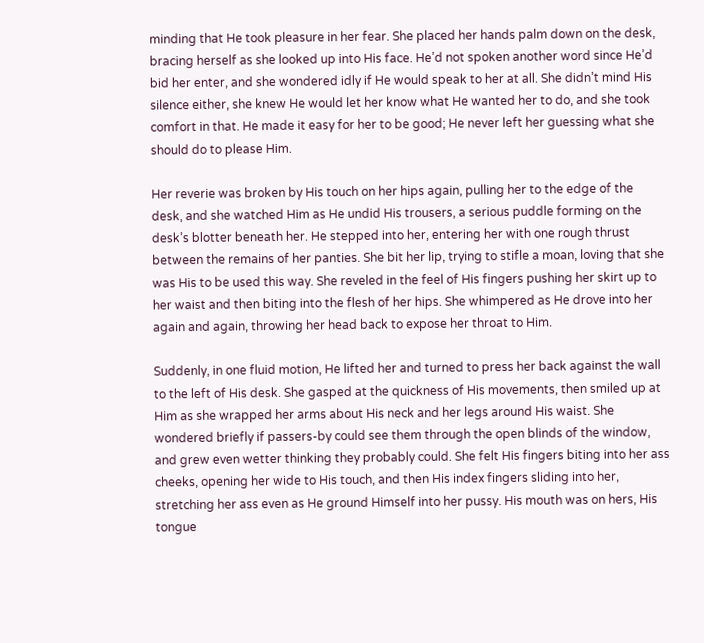minding that He took pleasure in her fear. She placed her hands palm down on the desk, bracing herself as she looked up into His face. He’d not spoken another word since He’d bid her enter, and she wondered idly if He would speak to her at all. She didn’t mind His silence either, she knew He would let her know what He wanted her to do, and she took comfort in that. He made it easy for her to be good; He never left her guessing what she should do to please Him.

Her reverie was broken by His touch on her hips again, pulling her to the edge of the desk, and she watched Him as He undid His trousers, a serious puddle forming on the desk’s blotter beneath her. He stepped into her, entering her with one rough thrust between the remains of her panties. She bit her lip, trying to stifle a moan, loving that she was His to be used this way. She reveled in the feel of His fingers pushing her skirt up to her waist and then biting into the flesh of her hips. She whimpered as He drove into her again and again, throwing her head back to expose her throat to Him.

Suddenly, in one fluid motion, He lifted her and turned to press her back against the wall to the left of His desk. She gasped at the quickness of His movements, then smiled up at Him as she wrapped her arms about His neck and her legs around His waist. She wondered briefly if passers-by could see them through the open blinds of the window, and grew even wetter thinking they probably could. She felt His fingers biting into her ass cheeks, opening her wide to His touch, and then His index fingers sliding into her, stretching her ass even as He ground Himself into her pussy. His mouth was on hers, His tongue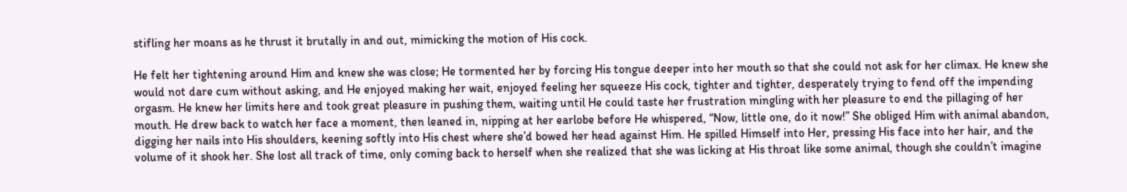stifling her moans as he thrust it brutally in and out, mimicking the motion of His cock.

He felt her tightening around Him and knew she was close; He tormented her by forcing His tongue deeper into her mouth so that she could not ask for her climax. He knew she would not dare cum without asking, and He enjoyed making her wait, enjoyed feeling her squeeze His cock, tighter and tighter, desperately trying to fend off the impending orgasm. He knew her limits here and took great pleasure in pushing them, waiting until He could taste her frustration mingling with her pleasure to end the pillaging of her mouth. He drew back to watch her face a moment, then leaned in, nipping at her earlobe before He whispered, “Now, little one, do it now!” She obliged Him with animal abandon, digging her nails into His shoulders, keening softly into His chest where she’d bowed her head against Him. He spilled Himself into Her, pressing His face into her hair, and the volume of it shook her. She lost all track of time, only coming back to herself when she realized that she was licking at His throat like some animal, though she couldn’t imagine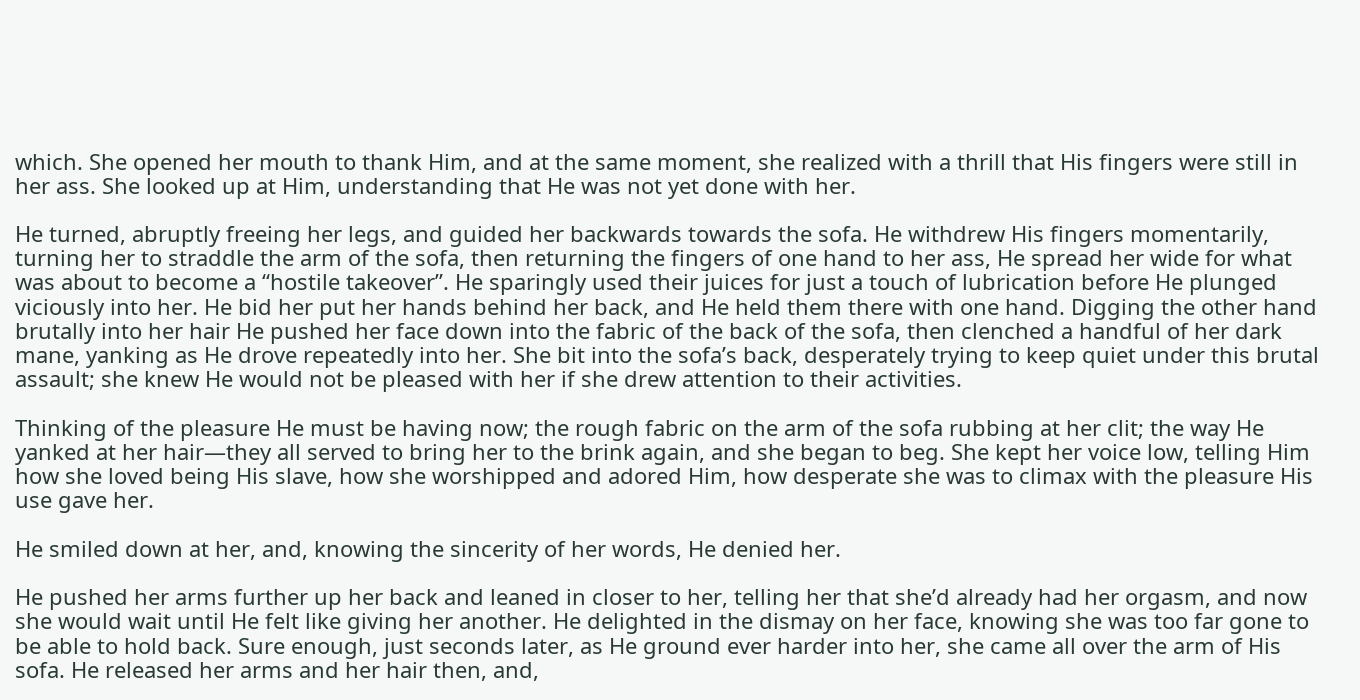which. She opened her mouth to thank Him, and at the same moment, she realized with a thrill that His fingers were still in her ass. She looked up at Him, understanding that He was not yet done with her.

He turned, abruptly freeing her legs, and guided her backwards towards the sofa. He withdrew His fingers momentarily, turning her to straddle the arm of the sofa, then returning the fingers of one hand to her ass, He spread her wide for what was about to become a “hostile takeover”. He sparingly used their juices for just a touch of lubrication before He plunged viciously into her. He bid her put her hands behind her back, and He held them there with one hand. Digging the other hand brutally into her hair He pushed her face down into the fabric of the back of the sofa, then clenched a handful of her dark mane, yanking as He drove repeatedly into her. She bit into the sofa’s back, desperately trying to keep quiet under this brutal assault; she knew He would not be pleased with her if she drew attention to their activities.

Thinking of the pleasure He must be having now; the rough fabric on the arm of the sofa rubbing at her clit; the way He yanked at her hair—they all served to bring her to the brink again, and she began to beg. She kept her voice low, telling Him how she loved being His slave, how she worshipped and adored Him, how desperate she was to climax with the pleasure His use gave her.

He smiled down at her, and, knowing the sincerity of her words, He denied her.

He pushed her arms further up her back and leaned in closer to her, telling her that she’d already had her orgasm, and now she would wait until He felt like giving her another. He delighted in the dismay on her face, knowing she was too far gone to be able to hold back. Sure enough, just seconds later, as He ground ever harder into her, she came all over the arm of His sofa. He released her arms and her hair then, and,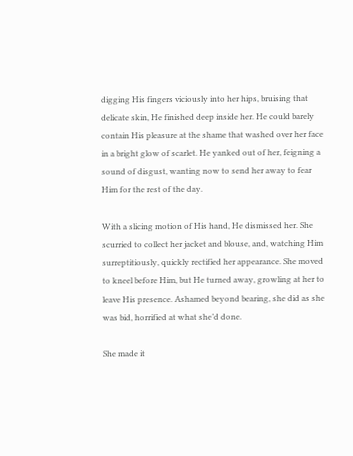digging His fingers viciously into her hips, bruising that delicate skin, He finished deep inside her. He could barely contain His pleasure at the shame that washed over her face in a bright glow of scarlet. He yanked out of her, feigning a sound of disgust, wanting now to send her away to fear Him for the rest of the day.

With a slicing motion of His hand, He dismissed her. She scurried to collect her jacket and blouse, and, watching Him surreptitiously, quickly rectified her appearance. She moved to kneel before Him, but He turned away, growling at her to leave His presence. Ashamed beyond bearing, she did as she was bid, horrified at what she’d done.

She made it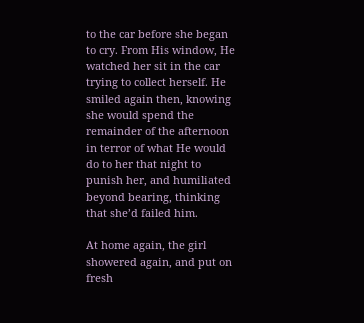to the car before she began to cry. From His window, He watched her sit in the car trying to collect herself. He smiled again then, knowing she would spend the remainder of the afternoon in terror of what He would do to her that night to punish her, and humiliated beyond bearing, thinking that she’d failed him.

At home again, the girl showered again, and put on fresh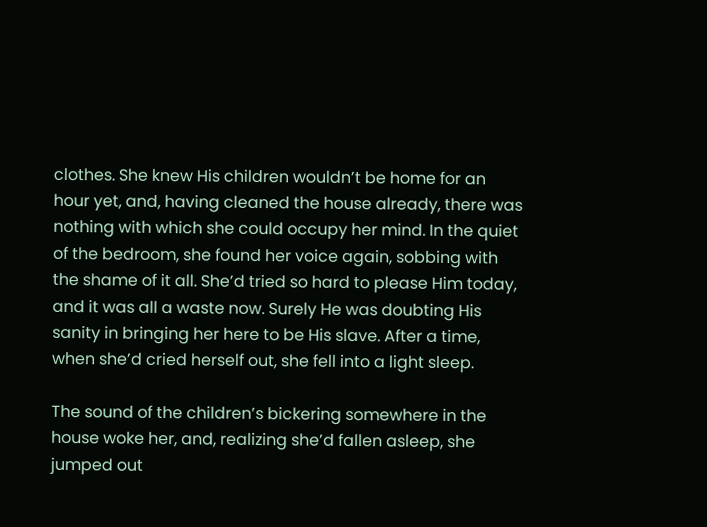clothes. She knew His children wouldn’t be home for an hour yet, and, having cleaned the house already, there was nothing with which she could occupy her mind. In the quiet of the bedroom, she found her voice again, sobbing with the shame of it all. She’d tried so hard to please Him today, and it was all a waste now. Surely He was doubting His sanity in bringing her here to be His slave. After a time, when she’d cried herself out, she fell into a light sleep.

The sound of the children’s bickering somewhere in the house woke her, and, realizing she’d fallen asleep, she jumped out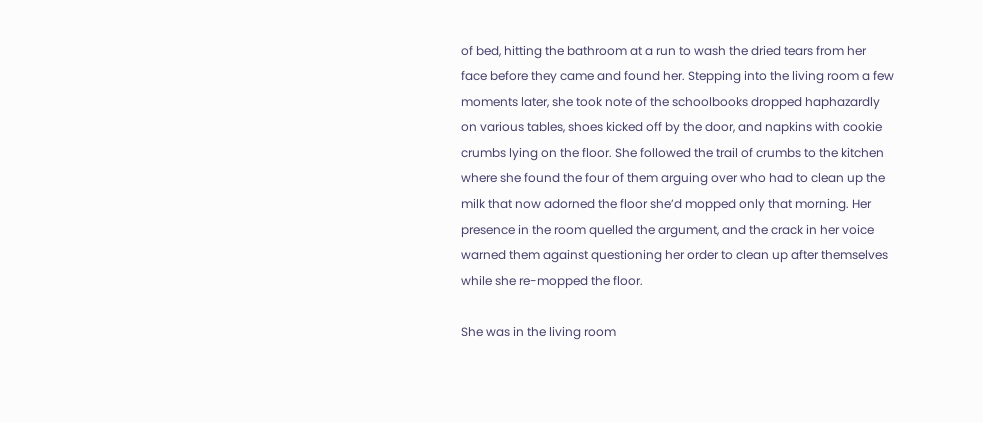of bed, hitting the bathroom at a run to wash the dried tears from her face before they came and found her. Stepping into the living room a few moments later, she took note of the schoolbooks dropped haphazardly on various tables, shoes kicked off by the door, and napkins with cookie crumbs lying on the floor. She followed the trail of crumbs to the kitchen where she found the four of them arguing over who had to clean up the milk that now adorned the floor she’d mopped only that morning. Her presence in the room quelled the argument, and the crack in her voice warned them against questioning her order to clean up after themselves while she re-mopped the floor.

She was in the living room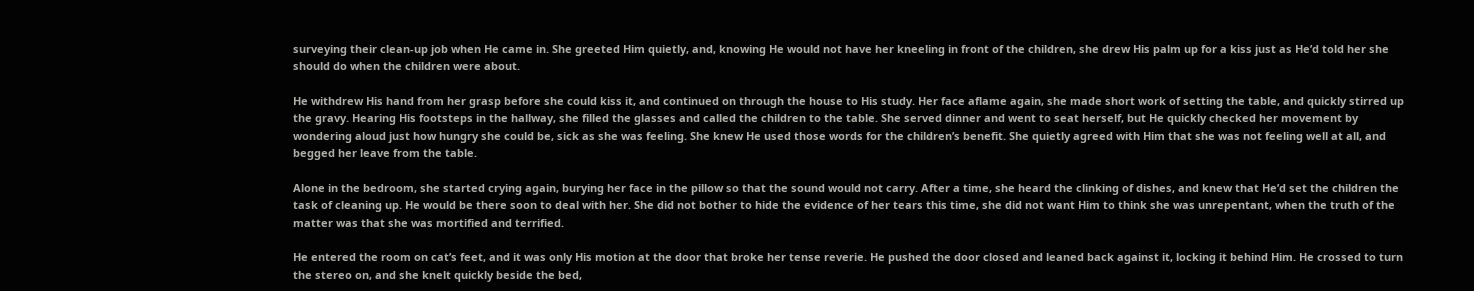surveying their clean-up job when He came in. She greeted Him quietly, and, knowing He would not have her kneeling in front of the children, she drew His palm up for a kiss just as He’d told her she should do when the children were about.

He withdrew His hand from her grasp before she could kiss it, and continued on through the house to His study. Her face aflame again, she made short work of setting the table, and quickly stirred up the gravy. Hearing His footsteps in the hallway, she filled the glasses and called the children to the table. She served dinner and went to seat herself, but He quickly checked her movement by wondering aloud just how hungry she could be, sick as she was feeling. She knew He used those words for the children’s benefit. She quietly agreed with Him that she was not feeling well at all, and begged her leave from the table.

Alone in the bedroom, she started crying again, burying her face in the pillow so that the sound would not carry. After a time, she heard the clinking of dishes, and knew that He’d set the children the task of cleaning up. He would be there soon to deal with her. She did not bother to hide the evidence of her tears this time, she did not want Him to think she was unrepentant, when the truth of the matter was that she was mortified and terrified.

He entered the room on cat’s feet, and it was only His motion at the door that broke her tense reverie. He pushed the door closed and leaned back against it, locking it behind Him. He crossed to turn the stereo on, and she knelt quickly beside the bed,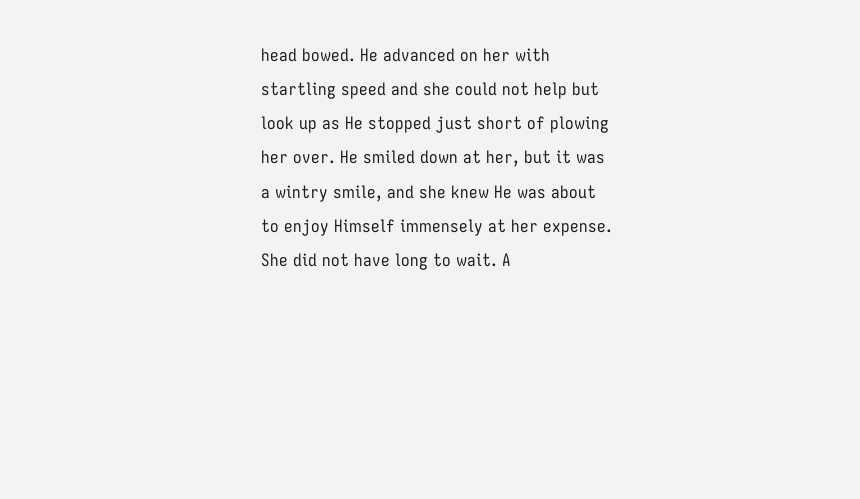head bowed. He advanced on her with startling speed and she could not help but look up as He stopped just short of plowing her over. He smiled down at her, but it was a wintry smile, and she knew He was about to enjoy Himself immensely at her expense. She did not have long to wait. A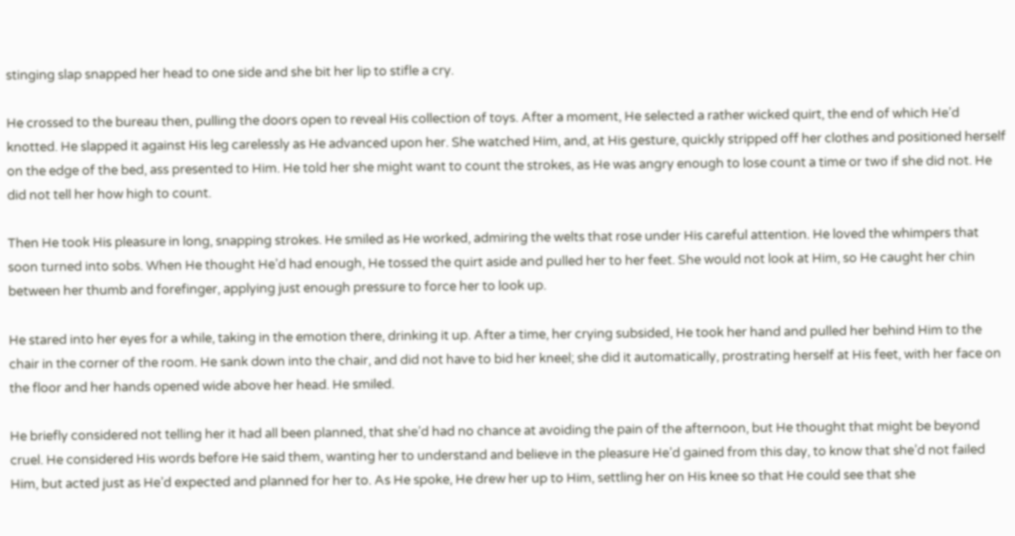stinging slap snapped her head to one side and she bit her lip to stifle a cry.

He crossed to the bureau then, pulling the doors open to reveal His collection of toys. After a moment, He selected a rather wicked quirt, the end of which He’d knotted. He slapped it against His leg carelessly as He advanced upon her. She watched Him, and, at His gesture, quickly stripped off her clothes and positioned herself on the edge of the bed, ass presented to Him. He told her she might want to count the strokes, as He was angry enough to lose count a time or two if she did not. He did not tell her how high to count.

Then He took His pleasure in long, snapping strokes. He smiled as He worked, admiring the welts that rose under His careful attention. He loved the whimpers that soon turned into sobs. When He thought He’d had enough, He tossed the quirt aside and pulled her to her feet. She would not look at Him, so He caught her chin between her thumb and forefinger, applying just enough pressure to force her to look up.

He stared into her eyes for a while, taking in the emotion there, drinking it up. After a time, her crying subsided, He took her hand and pulled her behind Him to the chair in the corner of the room. He sank down into the chair, and did not have to bid her kneel; she did it automatically, prostrating herself at His feet, with her face on the floor and her hands opened wide above her head. He smiled.

He briefly considered not telling her it had all been planned, that she’d had no chance at avoiding the pain of the afternoon, but He thought that might be beyond cruel. He considered His words before He said them, wanting her to understand and believe in the pleasure He’d gained from this day, to know that she’d not failed Him, but acted just as He’d expected and planned for her to. As He spoke, He drew her up to Him, settling her on His knee so that He could see that she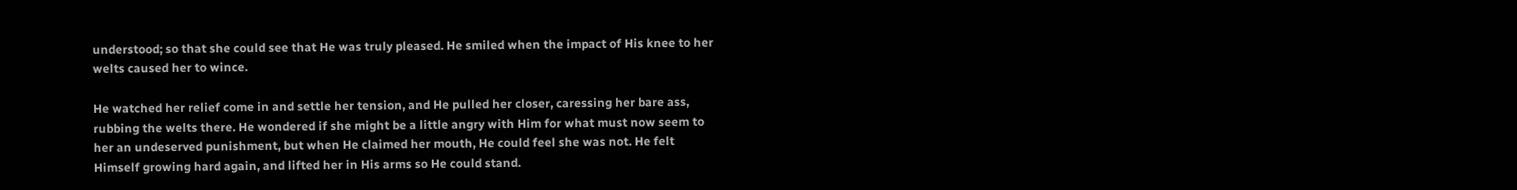understood; so that she could see that He was truly pleased. He smiled when the impact of His knee to her welts caused her to wince.

He watched her relief come in and settle her tension, and He pulled her closer, caressing her bare ass, rubbing the welts there. He wondered if she might be a little angry with Him for what must now seem to her an undeserved punishment, but when He claimed her mouth, He could feel she was not. He felt Himself growing hard again, and lifted her in His arms so He could stand.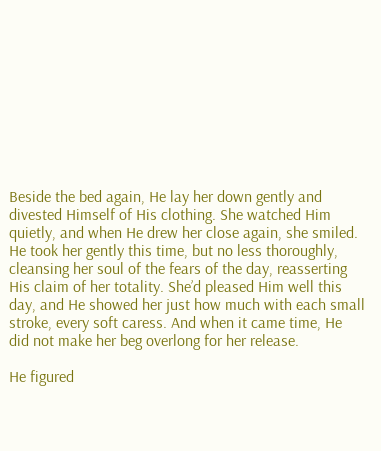Beside the bed again, He lay her down gently and divested Himself of His clothing. She watched Him quietly, and when He drew her close again, she smiled. He took her gently this time, but no less thoroughly, cleansing her soul of the fears of the day, reasserting His claim of her totality. She’d pleased Him well this day, and He showed her just how much with each small stroke, every soft caress. And when it came time, He did not make her beg overlong for her release.

He figured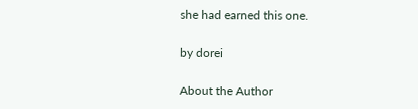she had earned this one.

by dorei

About the Author